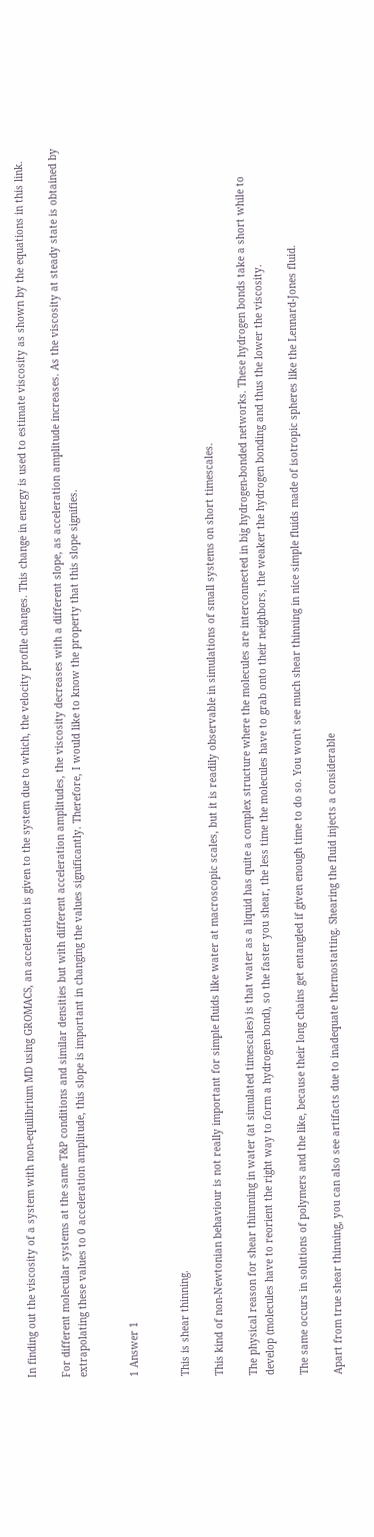In finding out the viscosity of a system with non-equilibrium MD using GROMACS, an acceleration is given to the system due to which, the velocity profile changes. This change in energy is used to estimate viscosity as shown by the equations in this link.

For different molecular systems at the same T&P conditions and similar densities but with different acceleration amplitudes, the viscosity decreases with a different slope, as acceleration amplitude increases. As the viscosity at steady state is obtained by extrapolating these values to 0 acceleration amplitude, this slope is important in changing the values significantly. Therefore, I would like to know the property that this slope signifies.


1 Answer 1


This is shear thinning.

This kind of non-Newtonian behaviour is not really important for simple fluids like water at macroscopic scales, but it is readily observable in simulations of small systems on short timescales.

The physical reason for shear thinnning in water (at simulated timescales) is that water as a liquid has quite a complex structure where the molecules are interconnected in big hydrogen-bonded networks. These hydrogen bonds take a short while to develop (molecules have to reorient the right way to form a hydrogen bond), so the faster you shear, the less time the molecules have to grab onto their neighbors, the weaker the hydrogen bonding and thus the lower the viscosity.

The same occurs in solutions of polymers and the like, because their long chains get entangled if given enough time to do so. You won't see much shear thinning in nice simple fluids made of isotropic spheres like the Lennard-Jones fluid.

Apart from true shear thinning, you can also see artifacts due to inadequate thermostatting. Shearing the fluid injects a considerable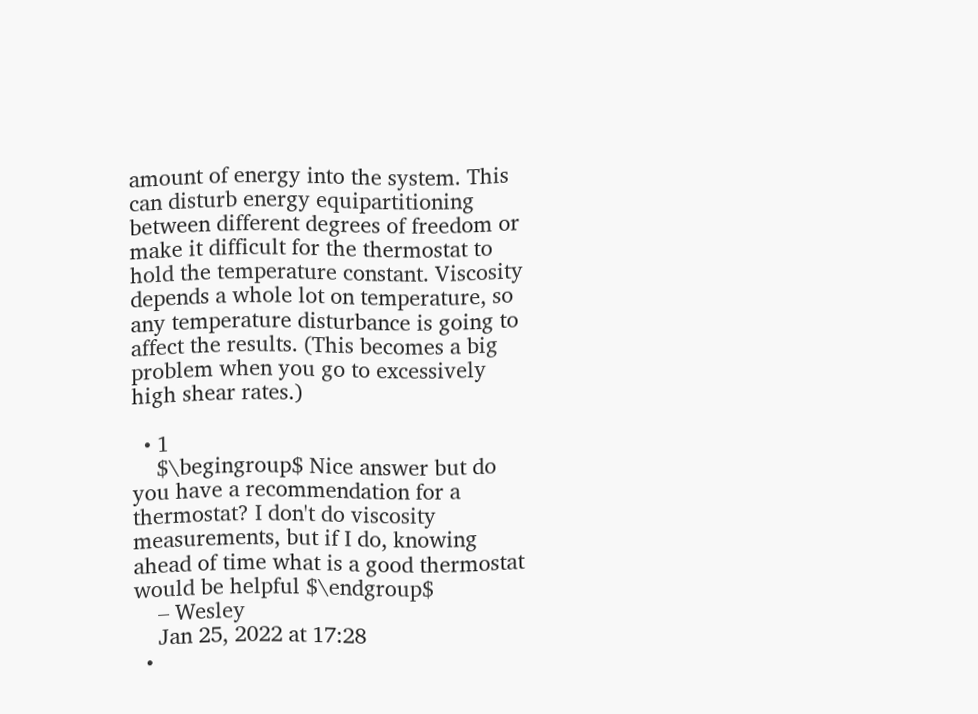amount of energy into the system. This can disturb energy equipartitioning between different degrees of freedom or make it difficult for the thermostat to hold the temperature constant. Viscosity depends a whole lot on temperature, so any temperature disturbance is going to affect the results. (This becomes a big problem when you go to excessively high shear rates.)

  • 1
    $\begingroup$ Nice answer but do you have a recommendation for a thermostat? I don't do viscosity measurements, but if I do, knowing ahead of time what is a good thermostat would be helpful $\endgroup$
    – Wesley
    Jan 25, 2022 at 17:28
  •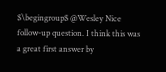$\begingroup$ @Wesley Nice follow-up question. I think this was a great first answer by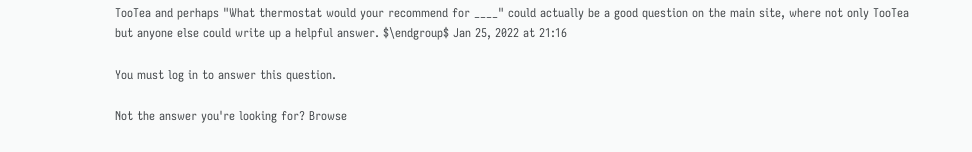TooTea and perhaps "What thermostat would your recommend for ____" could actually be a good question on the main site, where not only TooTea but anyone else could write up a helpful answer. $\endgroup$ Jan 25, 2022 at 21:16

You must log in to answer this question.

Not the answer you're looking for? Browse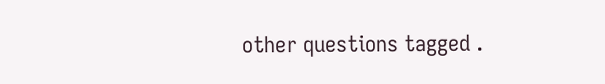other questions tagged .